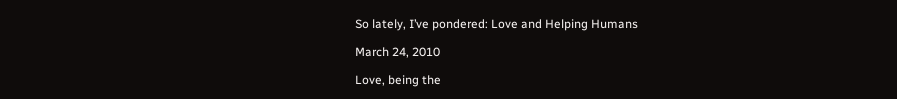So lately, I’ve pondered: Love and Helping Humans

March 24, 2010

Love, being the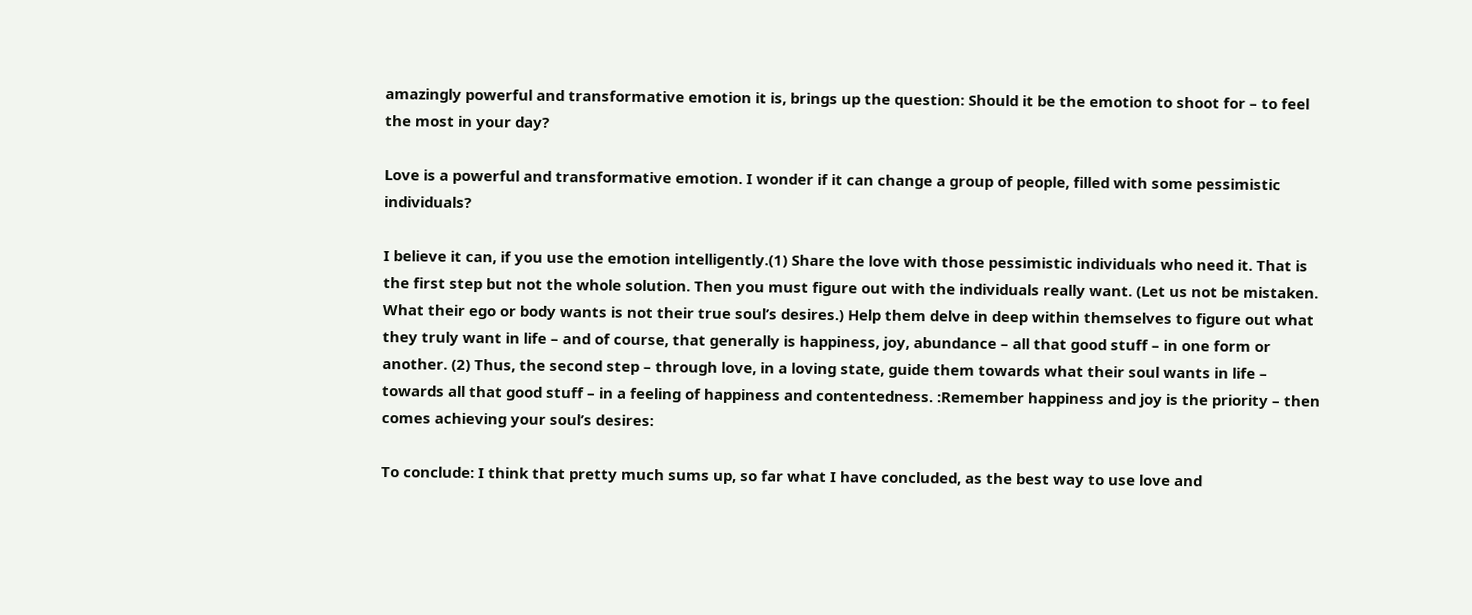amazingly powerful and transformative emotion it is, brings up the question: Should it be the emotion to shoot for – to feel the most in your day?

Love is a powerful and transformative emotion. I wonder if it can change a group of people, filled with some pessimistic individuals?

I believe it can, if you use the emotion intelligently.(1) Share the love with those pessimistic individuals who need it. That is the first step but not the whole solution. Then you must figure out with the individuals really want. (Let us not be mistaken. What their ego or body wants is not their true soul’s desires.) Help them delve in deep within themselves to figure out what they truly want in life – and of course, that generally is happiness, joy, abundance – all that good stuff – in one form or another. (2) Thus, the second step – through love, in a loving state, guide them towards what their soul wants in life – towards all that good stuff – in a feeling of happiness and contentedness. :Remember happiness and joy is the priority – then comes achieving your soul’s desires:

To conclude: I think that pretty much sums up, so far what I have concluded, as the best way to use love and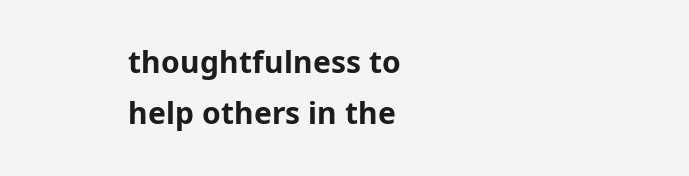thoughtfulness to help others in the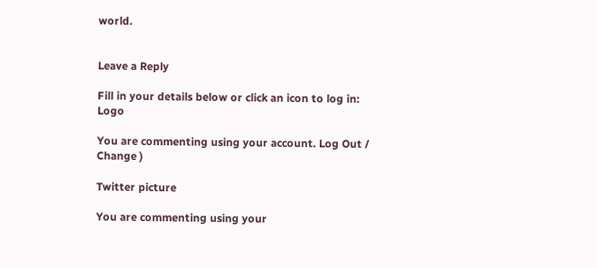world.


Leave a Reply

Fill in your details below or click an icon to log in: Logo

You are commenting using your account. Log Out / Change )

Twitter picture

You are commenting using your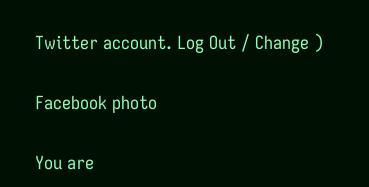Twitter account. Log Out / Change )

Facebook photo

You are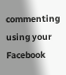commenting using your Facebook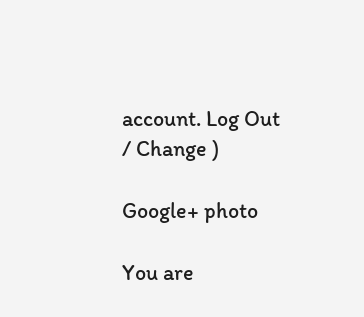account. Log Out / Change )

Google+ photo

You are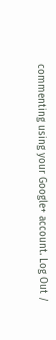commenting using your Google+ account. Log Out /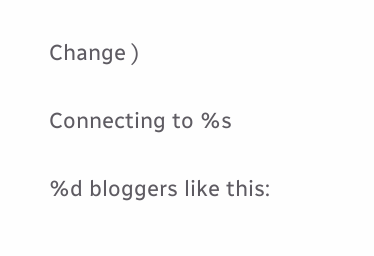Change )

Connecting to %s

%d bloggers like this: